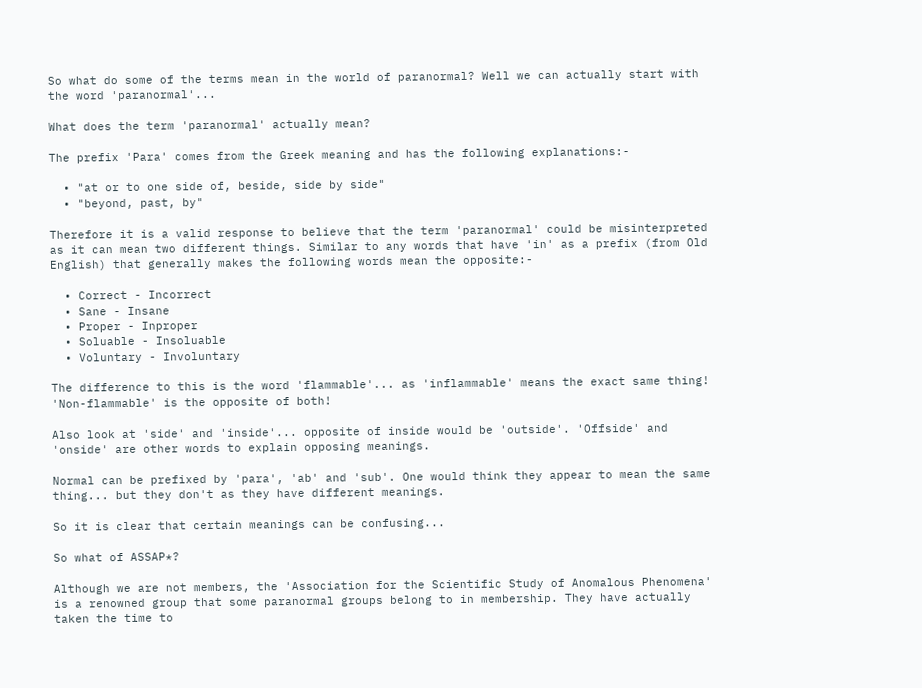So what do some of the terms mean in the world of paranormal? Well we can actually start with the word 'paranormal'...

What does the term 'paranormal' actually mean?

The prefix 'Para' comes from the Greek meaning and has the following explanations:-

  • "at or to one side of, beside, side by side"
  • "beyond, past, by"

Therefore it is a valid response to believe that the term 'paranormal' could be misinterpreted as it can mean two different things. Similar to any words that have 'in' as a prefix (from Old English) that generally makes the following words mean the opposite:-

  • Correct - Incorrect
  • Sane - Insane
  • Proper - Inproper
  • Soluable - Insoluable
  • Voluntary - Involuntary

The difference to this is the word 'flammable'... as 'inflammable' means the exact same thing! 'Non-flammable' is the opposite of both!

Also look at 'side' and 'inside'... opposite of inside would be 'outside'. 'Offside' and 'onside' are other words to explain opposing meanings.

Normal can be prefixed by 'para', 'ab' and 'sub'. One would think they appear to mean the same thing... but they don't as they have different meanings.

So it is clear that certain meanings can be confusing...

So what of ASSAP*?

Although we are not members, the 'Association for the Scientific Study of Anomalous Phenomena' is a renowned group that some paranormal groups belong to in membership. They have actually taken the time to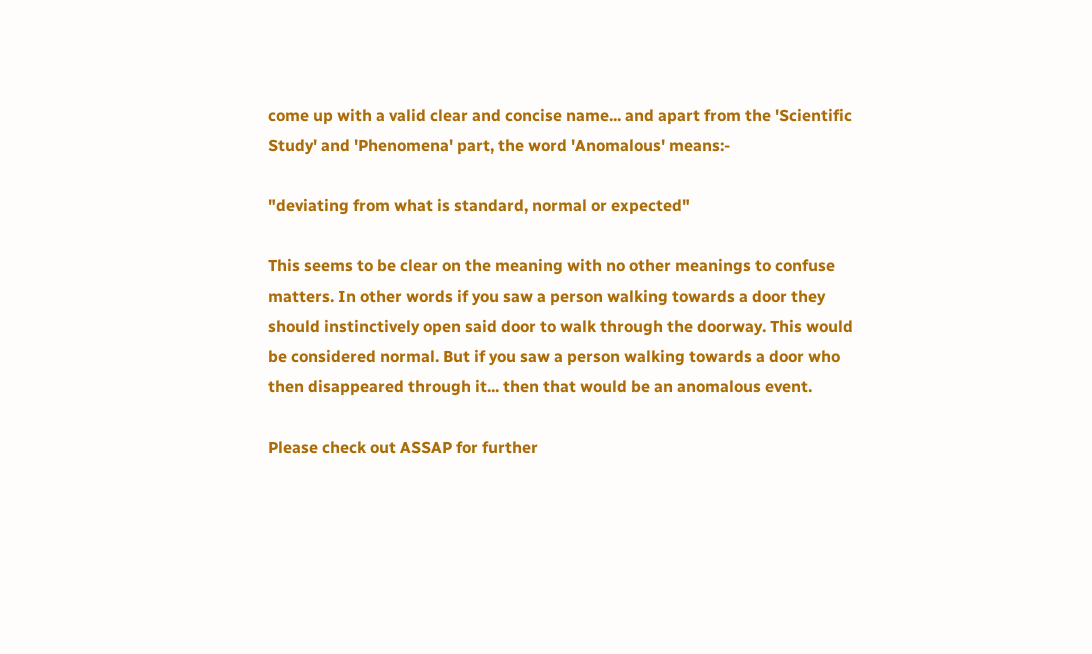come up with a valid clear and concise name... and apart from the 'Scientific Study' and 'Phenomena' part, the word 'Anomalous' means:-

"deviating from what is standard, normal or expected"

This seems to be clear on the meaning with no other meanings to confuse matters. In other words if you saw a person walking towards a door they should instinctively open said door to walk through the doorway. This would be considered normal. But if you saw a person walking towards a door who then disappeared through it... then that would be an anomalous event.

Please check out ASSAP for further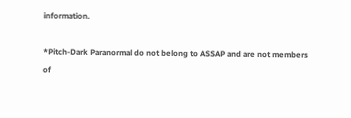information.

*Pitch-Dark Paranormal do not belong to ASSAP and are not members of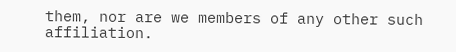them, nor are we members of any other such affiliation.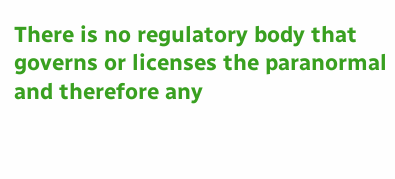There is no regulatory body that governs or licenses the paranormal and therefore any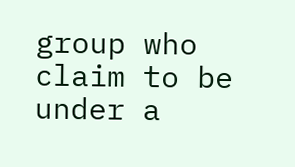group who claim to be under a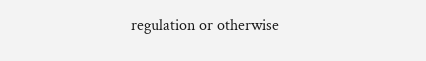regulation or otherwise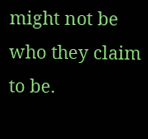might not be who they claim to be.